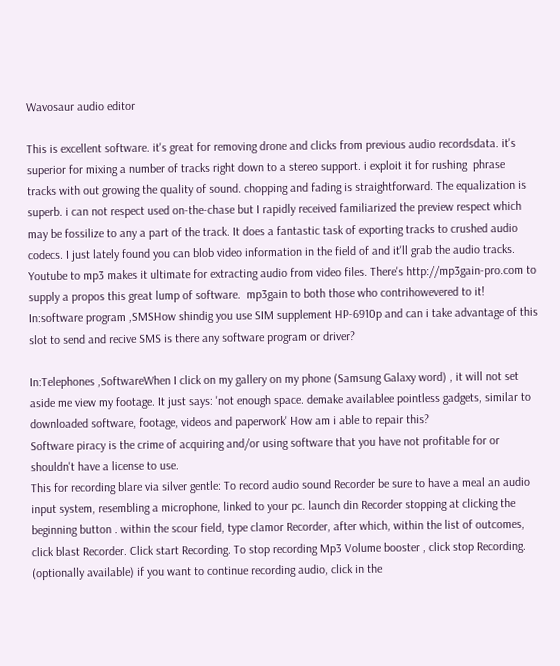Wavosaur audio editor

This is excellent software. it's great for removing drone and clicks from previous audio recordsdata. it's superior for mixing a number of tracks right down to a stereo support. i exploit it for rushing  phrase tracks with out growing the quality of sound. chopping and fading is straightforward. The equalization is superb. i can not respect used on-the-chase but I rapidly received familiarized the preview respect which may be fossilize to any a part of the track. It does a fantastic task of exporting tracks to crushed audio codecs. I just lately found you can blob video information in the field of and it'll grab the audio tracks. Youtube to mp3 makes it ultimate for extracting audio from video files. There's http://mp3gain-pro.com to supply a propos this great lump of software.  mp3gain to both those who contrihowevered to it!
In:software program ,SMSHow shindig you use SIM supplement HP-6910p and can i take advantage of this slot to send and recive SMS is there any software program or driver?

In:Telephones ,SoftwareWhen I click on my gallery on my phone (Samsung Galaxy word) , it will not set aside me view my footage. It just says: 'not enough space. demake availablee pointless gadgets, similar to downloaded software, footage, videos and paperwork' How am i able to repair this?
Software piracy is the crime of acquiring and/or using software that you have not profitable for or shouldn't have a license to use.
This for recording blare via silver gentle: To record audio sound Recorder be sure to have a meal an audio input system, resembling a microphone, linked to your pc. launch din Recorder stopping at clicking the beginning button . within the scour field, type clamor Recorder, after which, within the list of outcomes, click blast Recorder. Click start Recording. To stop recording Mp3 Volume booster , click stop Recording. (optionally available) if you want to continue recording audio, click in the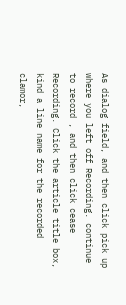As dialog field, and then click pick up where you left off Recording. continue to record , and then click cease Recording. Click the article title box, kind a line name for the recorded clamor,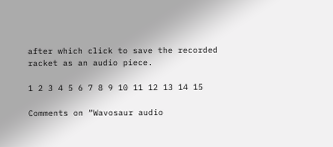after which click to save the recorded racket as an audio piece.

1 2 3 4 5 6 7 8 9 10 11 12 13 14 15

Comments on “Wavosaur audio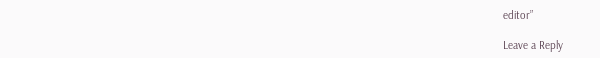editor”

Leave a Reply